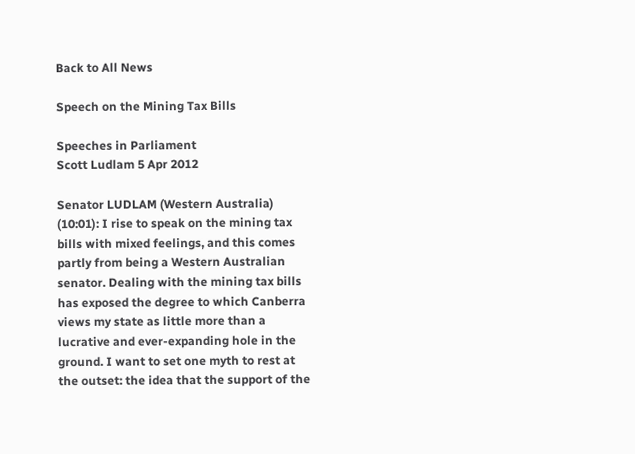Back to All News

Speech on the Mining Tax Bills

Speeches in Parliament
Scott Ludlam 5 Apr 2012

Senator LUDLAM (Western Australia) (10:01): I rise to speak on the mining tax bills with mixed feelings, and this comes partly from being a Western Australian senator. Dealing with the mining tax bills has exposed the degree to which Canberra views my state as little more than a lucrative and ever-expanding hole in the ground. I want to set one myth to rest at the outset: the idea that the support of the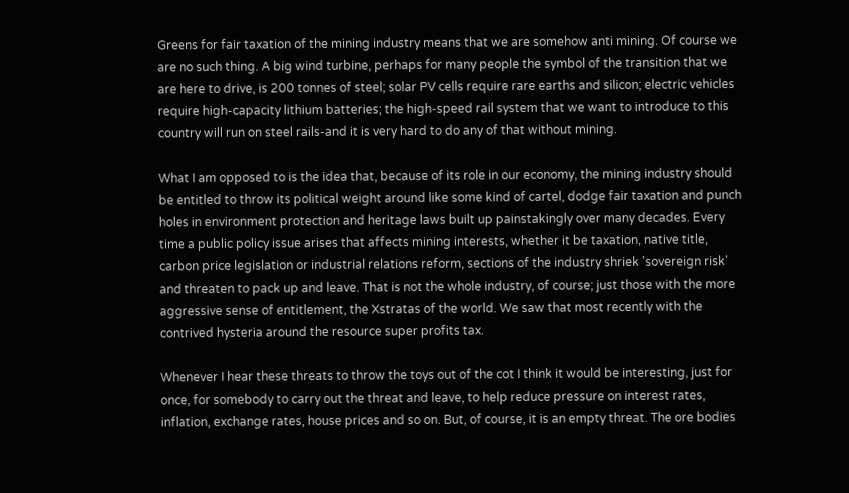Greens for fair taxation of the mining industry means that we are somehow anti mining. Of course we are no such thing. A big wind turbine, perhaps for many people the symbol of the transition that we are here to drive, is 200 tonnes of steel; solar PV cells require rare earths and silicon; electric vehicles require high-capacity lithium batteries; the high-speed rail system that we want to introduce to this country will run on steel rails-and it is very hard to do any of that without mining.

What I am opposed to is the idea that, because of its role in our economy, the mining industry should be entitled to throw its political weight around like some kind of cartel, dodge fair taxation and punch holes in environment protection and heritage laws built up painstakingly over many decades. Every time a public policy issue arises that affects mining interests, whether it be taxation, native title, carbon price legislation or industrial relations reform, sections of the industry shriek 'sovereign risk' and threaten to pack up and leave. That is not the whole industry, of course; just those with the more aggressive sense of entitlement, the Xstratas of the world. We saw that most recently with the contrived hysteria around the resource super profits tax.

Whenever I hear these threats to throw the toys out of the cot I think it would be interesting, just for once, for somebody to carry out the threat and leave, to help reduce pressure on interest rates, inflation, exchange rates, house prices and so on. But, of course, it is an empty threat. The ore bodies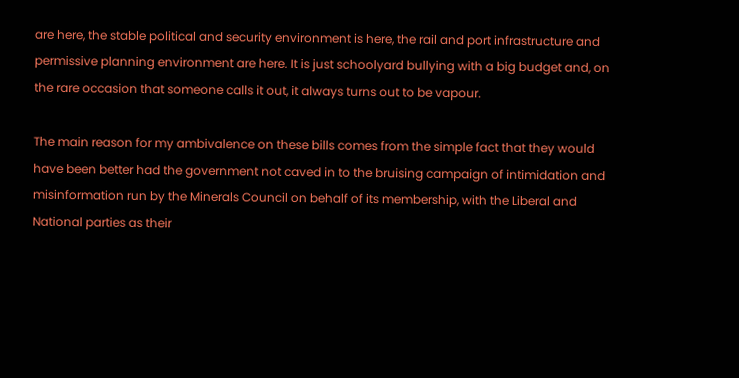are here, the stable political and security environment is here, the rail and port infrastructure and permissive planning environment are here. It is just schoolyard bullying with a big budget and, on the rare occasion that someone calls it out, it always turns out to be vapour.

The main reason for my ambivalence on these bills comes from the simple fact that they would have been better had the government not caved in to the bruising campaign of intimidation and misinformation run by the Minerals Council on behalf of its membership, with the Liberal and National parties as their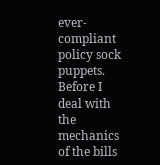ever-compliant policy sock puppets. Before I deal with the mechanics of the bills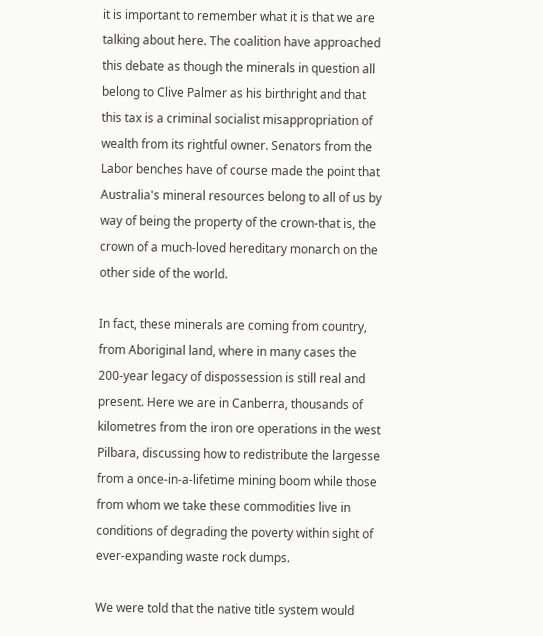it is important to remember what it is that we are talking about here. The coalition have approached this debate as though the minerals in question all belong to Clive Palmer as his birthright and that this tax is a criminal socialist misappropriation of wealth from its rightful owner. Senators from the Labor benches have of course made the point that Australia's mineral resources belong to all of us by way of being the property of the crown-that is, the crown of a much-loved hereditary monarch on the other side of the world.

In fact, these minerals are coming from country, from Aboriginal land, where in many cases the 200-year legacy of dispossession is still real and present. Here we are in Canberra, thousands of kilometres from the iron ore operations in the west Pilbara, discussing how to redistribute the largesse from a once-in-a-lifetime mining boom while those from whom we take these commodities live in conditions of degrading the poverty within sight of ever-expanding waste rock dumps.

We were told that the native title system would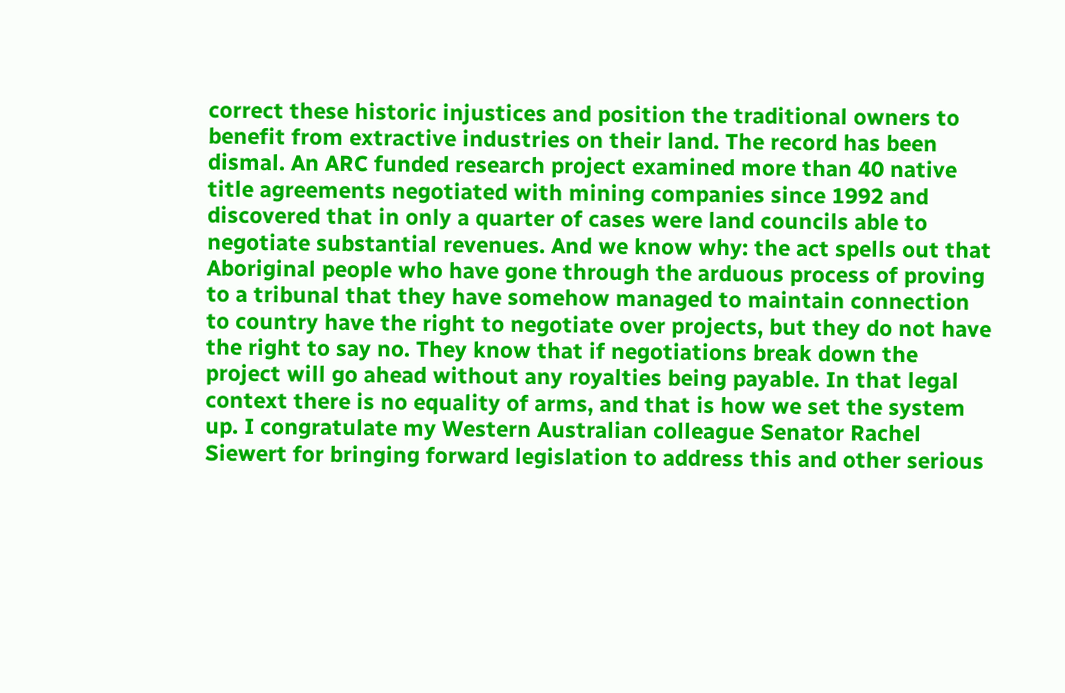correct these historic injustices and position the traditional owners to benefit from extractive industries on their land. The record has been dismal. An ARC funded research project examined more than 40 native title agreements negotiated with mining companies since 1992 and discovered that in only a quarter of cases were land councils able to negotiate substantial revenues. And we know why: the act spells out that Aboriginal people who have gone through the arduous process of proving to a tribunal that they have somehow managed to maintain connection to country have the right to negotiate over projects, but they do not have the right to say no. They know that if negotiations break down the project will go ahead without any royalties being payable. In that legal context there is no equality of arms, and that is how we set the system up. I congratulate my Western Australian colleague Senator Rachel Siewert for bringing forward legislation to address this and other serious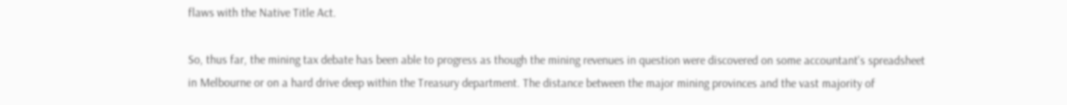flaws with the Native Title Act.

So, thus far, the mining tax debate has been able to progress as though the mining revenues in question were discovered on some accountant's spreadsheet in Melbourne or on a hard drive deep within the Treasury department. The distance between the major mining provinces and the vast majority of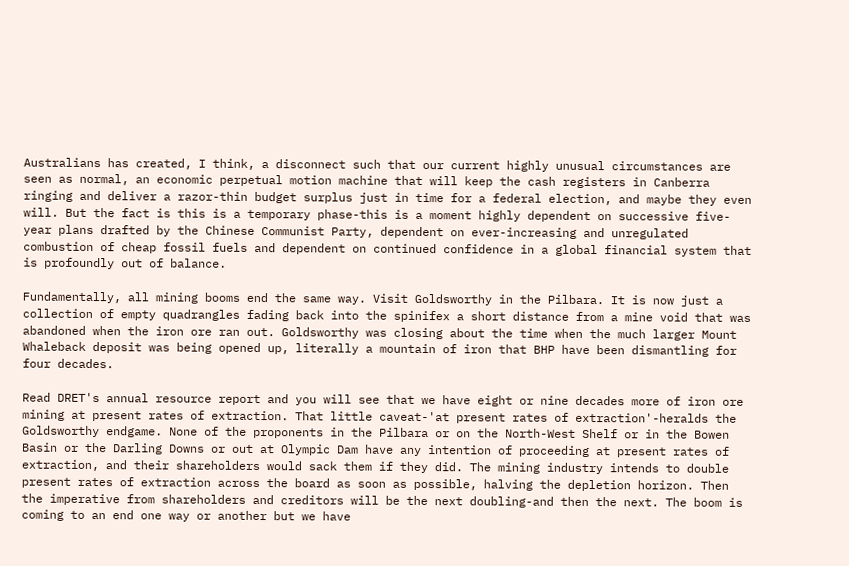Australians has created, I think, a disconnect such that our current highly unusual circumstances are seen as normal, an economic perpetual motion machine that will keep the cash registers in Canberra ringing and deliver a razor-thin budget surplus just in time for a federal election, and maybe they even will. But the fact is this is a temporary phase-this is a moment highly dependent on successive five-year plans drafted by the Chinese Communist Party, dependent on ever-increasing and unregulated combustion of cheap fossil fuels and dependent on continued confidence in a global financial system that is profoundly out of balance.

Fundamentally, all mining booms end the same way. Visit Goldsworthy in the Pilbara. It is now just a collection of empty quadrangles fading back into the spinifex a short distance from a mine void that was abandoned when the iron ore ran out. Goldsworthy was closing about the time when the much larger Mount Whaleback deposit was being opened up, literally a mountain of iron that BHP have been dismantling for four decades.

Read DRET's annual resource report and you will see that we have eight or nine decades more of iron ore mining at present rates of extraction. That little caveat-'at present rates of extraction'-heralds the Goldsworthy endgame. None of the proponents in the Pilbara or on the North-West Shelf or in the Bowen Basin or the Darling Downs or out at Olympic Dam have any intention of proceeding at present rates of extraction, and their shareholders would sack them if they did. The mining industry intends to double present rates of extraction across the board as soon as possible, halving the depletion horizon. Then the imperative from shareholders and creditors will be the next doubling-and then the next. The boom is coming to an end one way or another but we have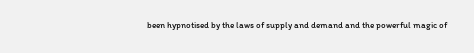been hypnotised by the laws of supply and demand and the powerful magic of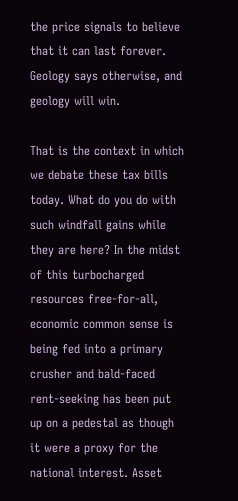the price signals to believe that it can last forever. Geology says otherwise, and geology will win.

That is the context in which we debate these tax bills today. What do you do with such windfall gains while they are here? In the midst of this turbocharged resources free-for-all, economic common sense is being fed into a primary crusher and bald-faced rent-seeking has been put up on a pedestal as though it were a proxy for the national interest. Asset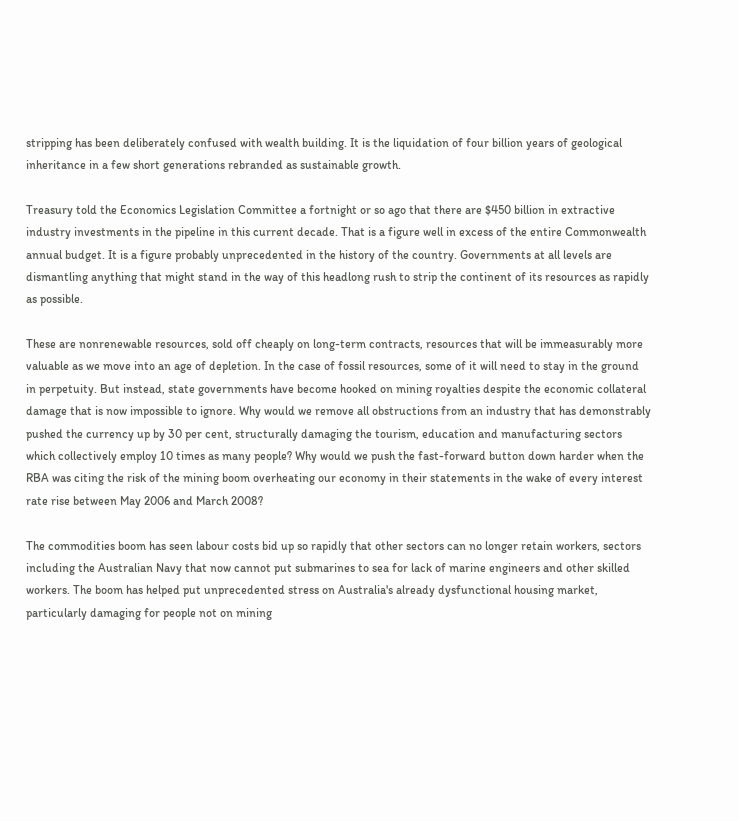stripping has been deliberately confused with wealth building. It is the liquidation of four billion years of geological inheritance in a few short generations rebranded as sustainable growth.

Treasury told the Economics Legislation Committee a fortnight or so ago that there are $450 billion in extractive industry investments in the pipeline in this current decade. That is a figure well in excess of the entire Commonwealth annual budget. It is a figure probably unprecedented in the history of the country. Governments at all levels are dismantling anything that might stand in the way of this headlong rush to strip the continent of its resources as rapidly as possible.

These are nonrenewable resources, sold off cheaply on long-term contracts, resources that will be immeasurably more valuable as we move into an age of depletion. In the case of fossil resources, some of it will need to stay in the ground in perpetuity. But instead, state governments have become hooked on mining royalties despite the economic collateral damage that is now impossible to ignore. Why would we remove all obstructions from an industry that has demonstrably pushed the currency up by 30 per cent, structurally damaging the tourism, education and manufacturing sectors which collectively employ 10 times as many people? Why would we push the fast-forward button down harder when the RBA was citing the risk of the mining boom overheating our economy in their statements in the wake of every interest rate rise between May 2006 and March 2008?

The commodities boom has seen labour costs bid up so rapidly that other sectors can no longer retain workers, sectors including the Australian Navy that now cannot put submarines to sea for lack of marine engineers and other skilled workers. The boom has helped put unprecedented stress on Australia's already dysfunctional housing market, particularly damaging for people not on mining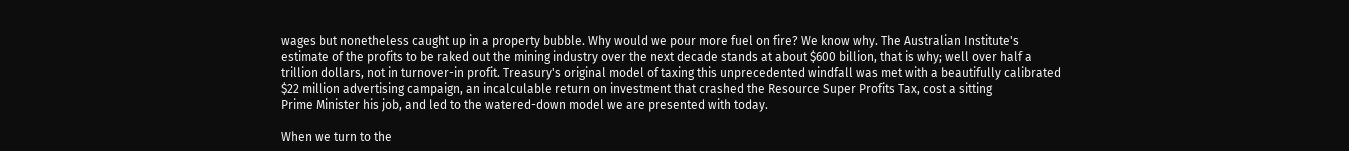wages but nonetheless caught up in a property bubble. Why would we pour more fuel on fire? We know why. The Australian Institute's estimate of the profits to be raked out the mining industry over the next decade stands at about $600 billion, that is why; well over half a trillion dollars, not in turnover-in profit. Treasury's original model of taxing this unprecedented windfall was met with a beautifully calibrated $22 million advertising campaign, an incalculable return on investment that crashed the Resource Super Profits Tax, cost a sitting
Prime Minister his job, and led to the watered-down model we are presented with today.

When we turn to the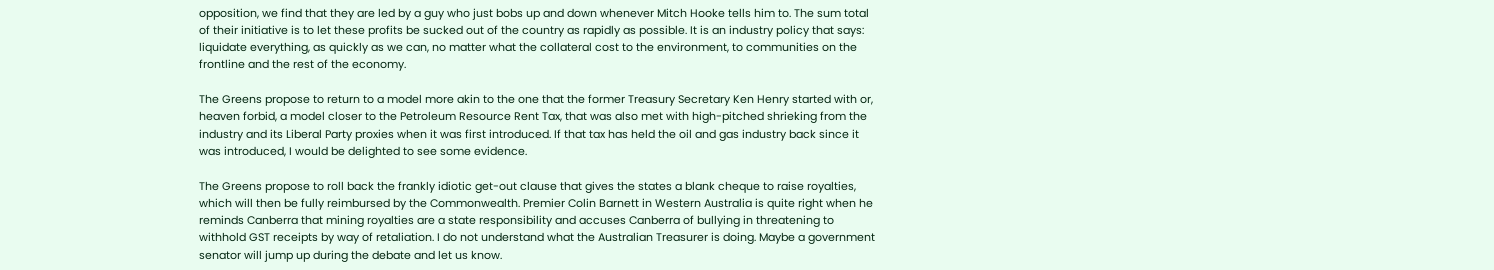opposition, we find that they are led by a guy who just bobs up and down whenever Mitch Hooke tells him to. The sum total of their initiative is to let these profits be sucked out of the country as rapidly as possible. It is an industry policy that says: liquidate everything, as quickly as we can, no matter what the collateral cost to the environment, to communities on the frontline and the rest of the economy.

The Greens propose to return to a model more akin to the one that the former Treasury Secretary Ken Henry started with or, heaven forbid, a model closer to the Petroleum Resource Rent Tax, that was also met with high-pitched shrieking from the industry and its Liberal Party proxies when it was first introduced. If that tax has held the oil and gas industry back since it was introduced, I would be delighted to see some evidence.

The Greens propose to roll back the frankly idiotic get-out clause that gives the states a blank cheque to raise royalties, which will then be fully reimbursed by the Commonwealth. Premier Colin Barnett in Western Australia is quite right when he reminds Canberra that mining royalties are a state responsibility and accuses Canberra of bullying in threatening to withhold GST receipts by way of retaliation. I do not understand what the Australian Treasurer is doing. Maybe a government senator will jump up during the debate and let us know.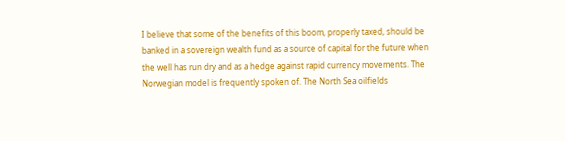I believe that some of the benefits of this boom, properly taxed, should be banked in a sovereign wealth fund as a source of capital for the future when the well has run dry and as a hedge against rapid currency movements. The Norwegian model is frequently spoken of. The North Sea oilfields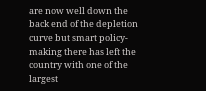are now well down the back end of the depletion curve but smart policy-making there has left the country with one of the largest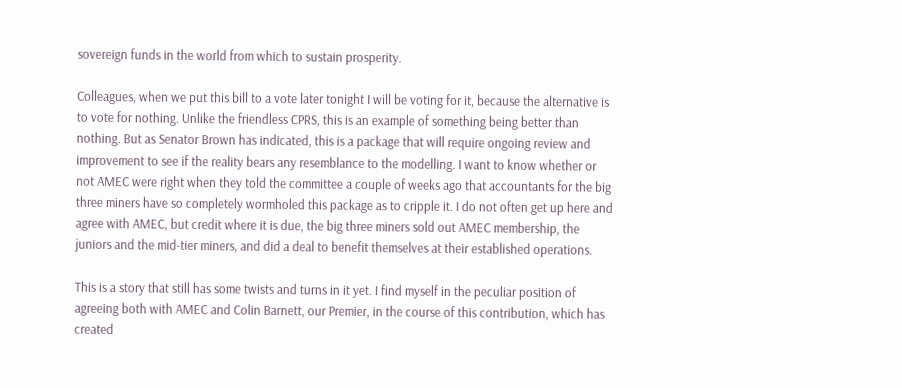sovereign funds in the world from which to sustain prosperity.

Colleagues, when we put this bill to a vote later tonight I will be voting for it, because the alternative is to vote for nothing. Unlike the friendless CPRS, this is an example of something being better than nothing. But as Senator Brown has indicated, this is a package that will require ongoing review and improvement to see if the reality bears any resemblance to the modelling. I want to know whether or not AMEC were right when they told the committee a couple of weeks ago that accountants for the big three miners have so completely wormholed this package as to cripple it. I do not often get up here and agree with AMEC, but credit where it is due, the big three miners sold out AMEC membership, the juniors and the mid-tier miners, and did a deal to benefit themselves at their established operations.

This is a story that still has some twists and turns in it yet. I find myself in the peculiar position of agreeing both with AMEC and Colin Barnett, our Premier, in the course of this contribution, which has created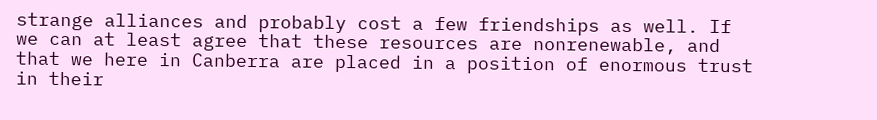strange alliances and probably cost a few friendships as well. If we can at least agree that these resources are nonrenewable, and that we here in Canberra are placed in a position of enormous trust in their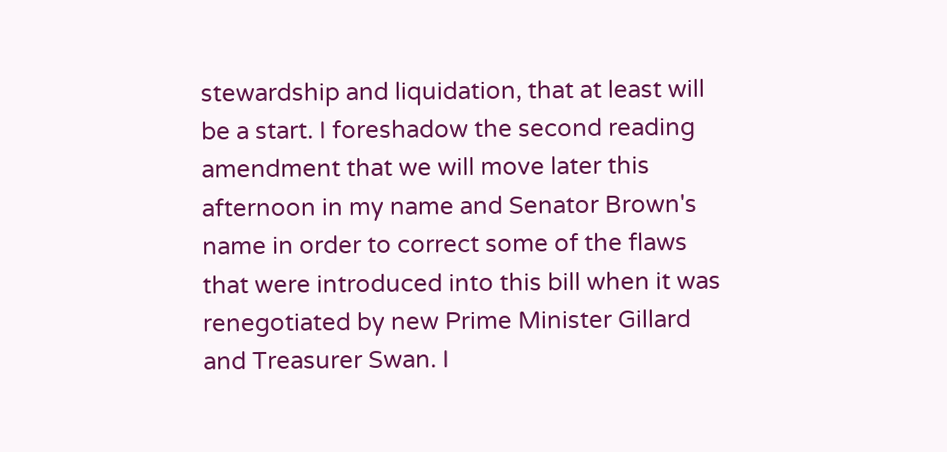stewardship and liquidation, that at least will be a start. I foreshadow the second reading amendment that we will move later this afternoon in my name and Senator Brown's name in order to correct some of the flaws that were introduced into this bill when it was renegotiated by new Prime Minister Gillard and Treasurer Swan. I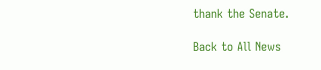thank the Senate.

Back to All News